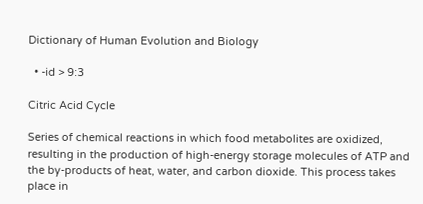Dictionary of Human Evolution and Biology

  • -id > 9:3

Citric Acid Cycle

Series of chemical reactions in which food metabolites are oxidized, resulting in the production of high-energy storage molecules of ATP and the by-products of heat, water, and carbon dioxide. This process takes place in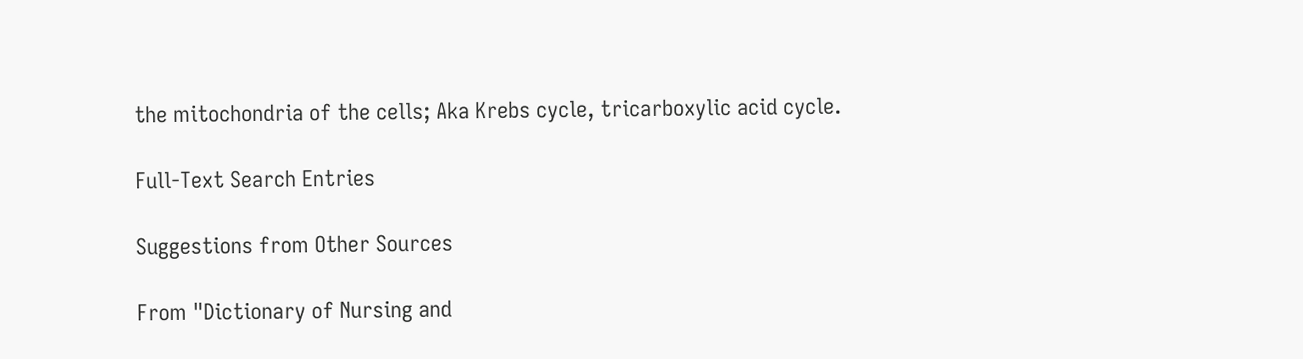the mitochondria of the cells; Aka Krebs cycle, tricarboxylic acid cycle.

Full-Text Search Entries

Suggestions from Other Sources

From "Dictionary of Nursing and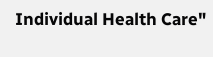Individual Health Care"